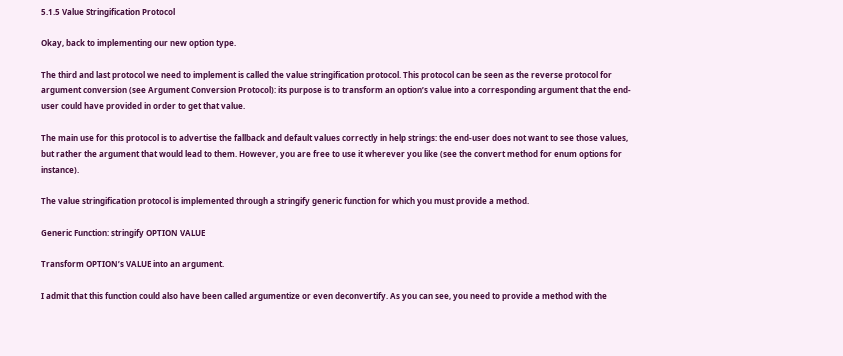5.1.5 Value Stringification Protocol

Okay, back to implementing our new option type.

The third and last protocol we need to implement is called the value stringification protocol. This protocol can be seen as the reverse protocol for argument conversion (see Argument Conversion Protocol): its purpose is to transform an option’s value into a corresponding argument that the end-user could have provided in order to get that value.

The main use for this protocol is to advertise the fallback and default values correctly in help strings: the end-user does not want to see those values, but rather the argument that would lead to them. However, you are free to use it wherever you like (see the convert method for enum options for instance).

The value stringification protocol is implemented through a stringify generic function for which you must provide a method.

Generic Function: stringify OPTION VALUE

Transform OPTION’s VALUE into an argument.

I admit that this function could also have been called argumentize or even deconvertify. As you can see, you need to provide a method with the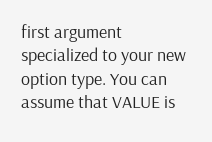first argument specialized to your new option type. You can assume that VALUE is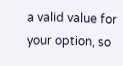a valid value for your option, so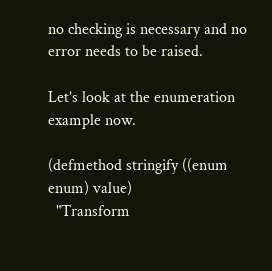no checking is necessary and no error needs to be raised.

Let’s look at the enumeration example now.

(defmethod stringify ((enum enum) value)
  "Transform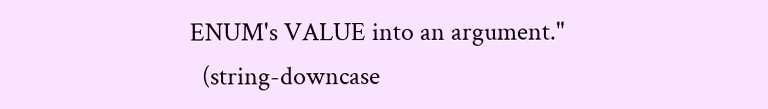ENUM's VALUE into an argument."
  (string-downcase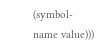(symbol-name value)))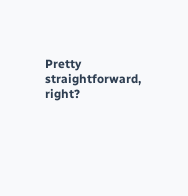Pretty straightforward, right?